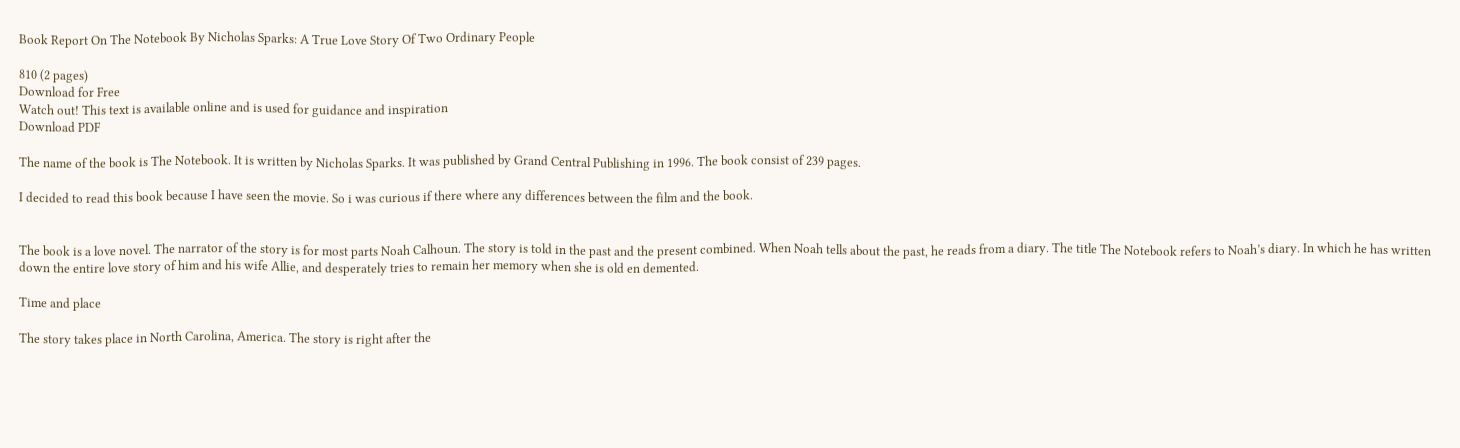Book Report On The Notebook By Nicholas Sparks: A True Love Story Of Two Ordinary People

810 (2 pages)
Download for Free
Watch out! This text is available online and is used for guidance and inspiration
Download PDF

The name of the book is The Notebook. It is written by Nicholas Sparks. It was published by Grand Central Publishing in 1996. The book consist of 239 pages.

I decided to read this book because I have seen the movie. So i was curious if there where any differences between the film and the book.


The book is a love novel. The narrator of the story is for most parts Noah Calhoun. The story is told in the past and the present combined. When Noah tells about the past, he reads from a diary. The title The Notebook refers to Noah’s diary. In which he has written down the entire love story of him and his wife Allie, and desperately tries to remain her memory when she is old en demented.

Time and place

The story takes place in North Carolina, America. The story is right after the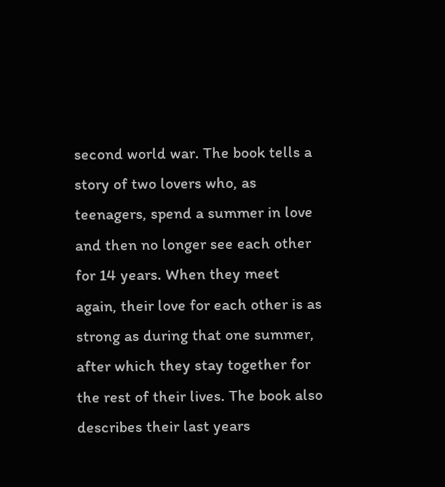second world war. The book tells a story of two lovers who, as teenagers, spend a summer in love and then no longer see each other for 14 years. When they meet again, their love for each other is as strong as during that one summer, after which they stay together for the rest of their lives. The book also describes their last years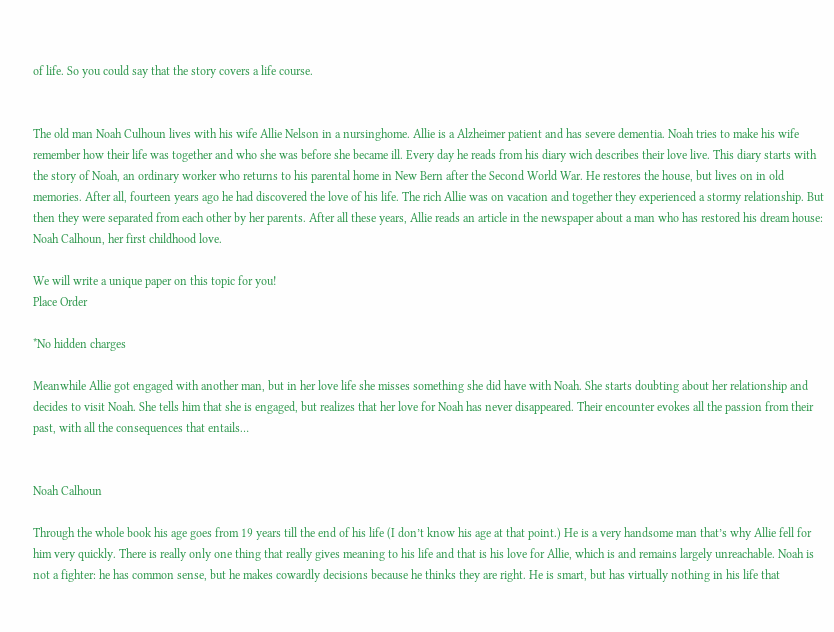of life. So you could say that the story covers a life course.


The old man Noah Culhoun lives with his wife Allie Nelson in a nursinghome. Allie is a Alzheimer patient and has severe dementia. Noah tries to make his wife remember how their life was together and who she was before she became ill. Every day he reads from his diary wich describes their love live. This diary starts with the story of Noah, an ordinary worker who returns to his parental home in New Bern after the Second World War. He restores the house, but lives on in old memories. After all, fourteen years ago he had discovered the love of his life. The rich Allie was on vacation and together they experienced a stormy relationship. But then they were separated from each other by her parents. After all these years, Allie reads an article in the newspaper about a man who has restored his dream house: Noah Calhoun, her first childhood love.

We will write a unique paper on this topic for you!
Place Order

*No hidden charges

Meanwhile Allie got engaged with another man, but in her love life she misses something she did have with Noah. She starts doubting about her relationship and decides to visit Noah. She tells him that she is engaged, but realizes that her love for Noah has never disappeared. Their encounter evokes all the passion from their past, with all the consequences that entails…


Noah Calhoun

Through the whole book his age goes from 19 years till the end of his life (I don’t know his age at that point.) He is a very handsome man that’s why Allie fell for him very quickly. There is really only one thing that really gives meaning to his life and that is his love for Allie, which is and remains largely unreachable. Noah is not a fighter: he has common sense, but he makes cowardly decisions because he thinks they are right. He is smart, but has virtually nothing in his life that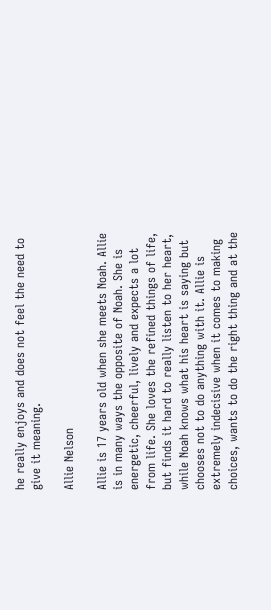he really enjoys and does not feel the need to give it meaning.

Allie Nelson

Allie is 17 years old when she meets Noah. Allie is in many ways the opposite of Noah. She is energetic, cheerful, lively and expects a lot from life. She loves the refined things of life, but finds it hard to really listen to her heart, while Noah knows what his heart is saying but chooses not to do anything with it. Allie is extremely indecisive when it comes to making choices, wants to do the right thing and at the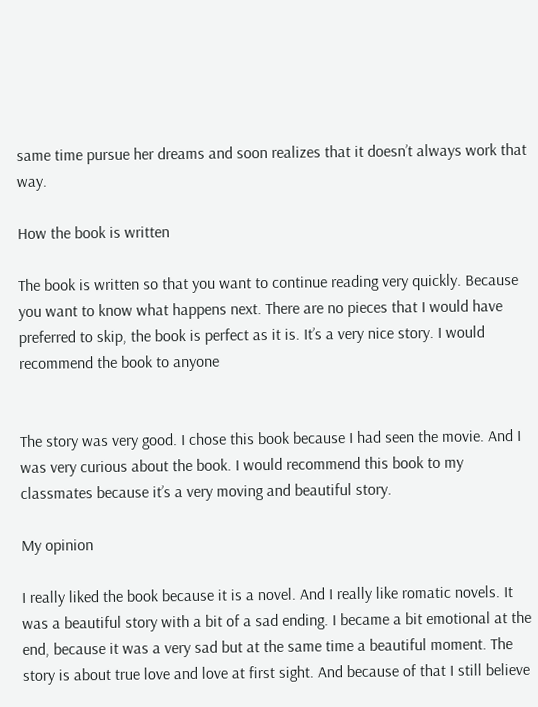same time pursue her dreams and soon realizes that it doesn’t always work that way.

How the book is written

The book is written so that you want to continue reading very quickly. Because you want to know what happens next. There are no pieces that I would have preferred to skip, the book is perfect as it is. It’s a very nice story. I would recommend the book to anyone


The story was very good. I chose this book because I had seen the movie. And I was very curious about the book. I would recommend this book to my classmates because it’s a very moving and beautiful story.

My opinion

I really liked the book because it is a novel. And I really like romatic novels. It was a beautiful story with a bit of a sad ending. I became a bit emotional at the end, because it was a very sad but at the same time a beautiful moment. The story is about true love and love at first sight. And because of that I still believe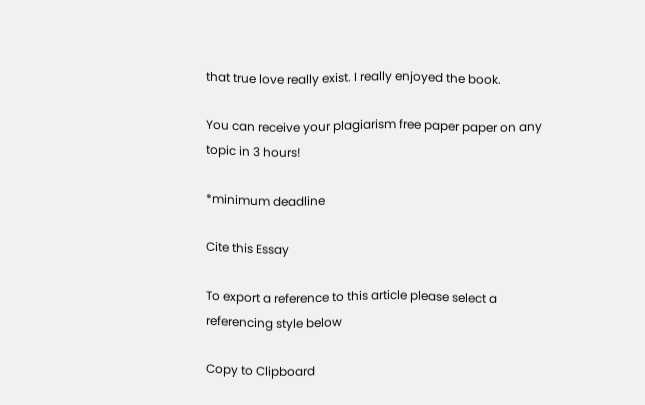that true love really exist. I really enjoyed the book.

You can receive your plagiarism free paper paper on any topic in 3 hours!

*minimum deadline

Cite this Essay

To export a reference to this article please select a referencing style below

Copy to Clipboard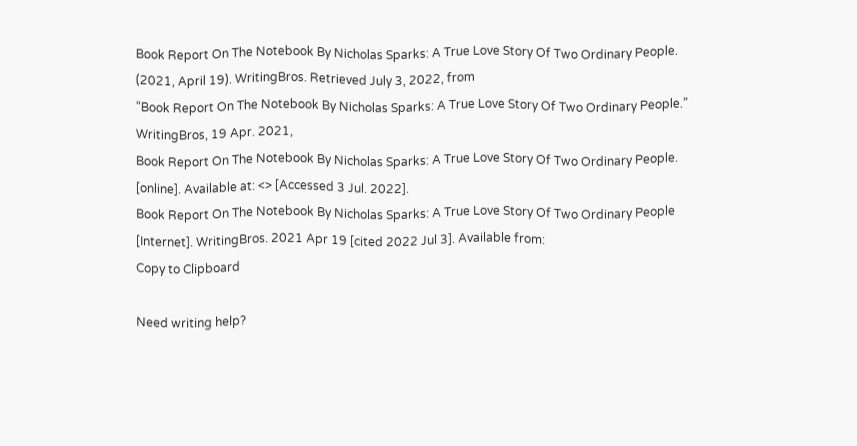Book Report On The Notebook By Nicholas Sparks: A True Love Story Of Two Ordinary People. (2021, April 19). WritingBros. Retrieved July 3, 2022, from
“Book Report On The Notebook By Nicholas Sparks: A True Love Story Of Two Ordinary People.” WritingBros, 19 Apr. 2021,
Book Report On The Notebook By Nicholas Sparks: A True Love Story Of Two Ordinary People. [online]. Available at: <> [Accessed 3 Jul. 2022].
Book Report On The Notebook By Nicholas Sparks: A True Love Story Of Two Ordinary People [Internet]. WritingBros. 2021 Apr 19 [cited 2022 Jul 3]. Available from:
Copy to Clipboard

Need writing help?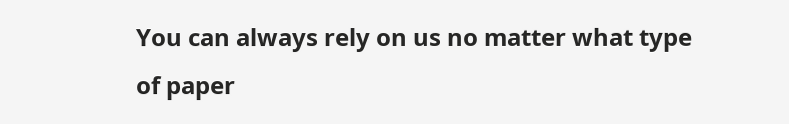You can always rely on us no matter what type of paper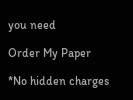you need

Order My Paper

*No hidden charges